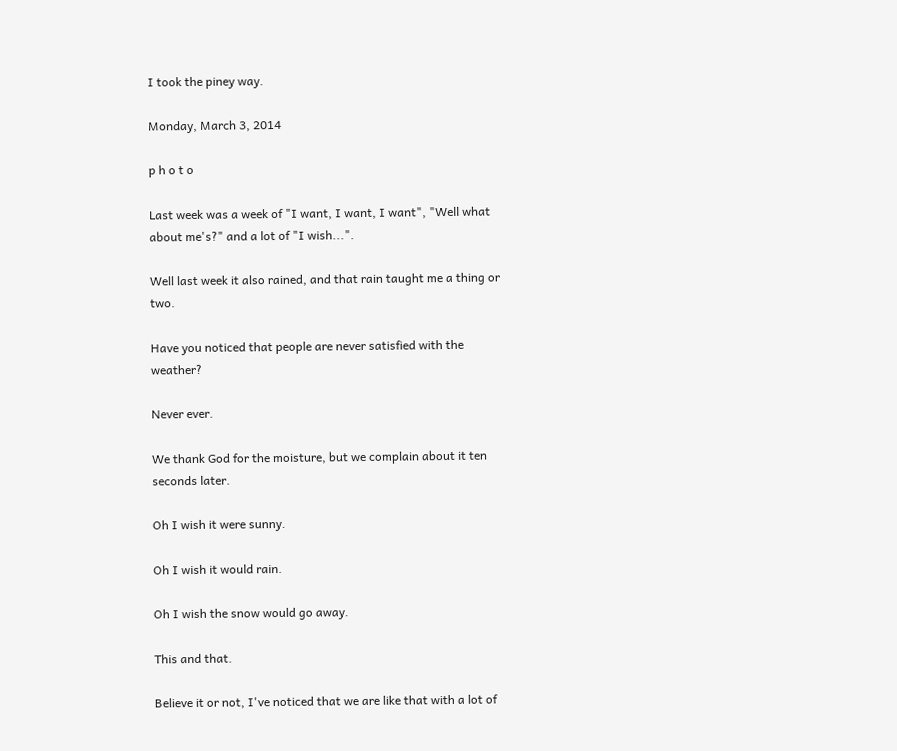I took the piney way.

Monday, March 3, 2014

p h o t o

Last week was a week of "I want, I want, I want", "Well what about me's?" and a lot of "I wish...".

Well last week it also rained, and that rain taught me a thing or two.

Have you noticed that people are never satisfied with the weather?

Never ever.

We thank God for the moisture, but we complain about it ten seconds later.

Oh I wish it were sunny.

Oh I wish it would rain.

Oh I wish the snow would go away.

This and that.

Believe it or not, I've noticed that we are like that with a lot of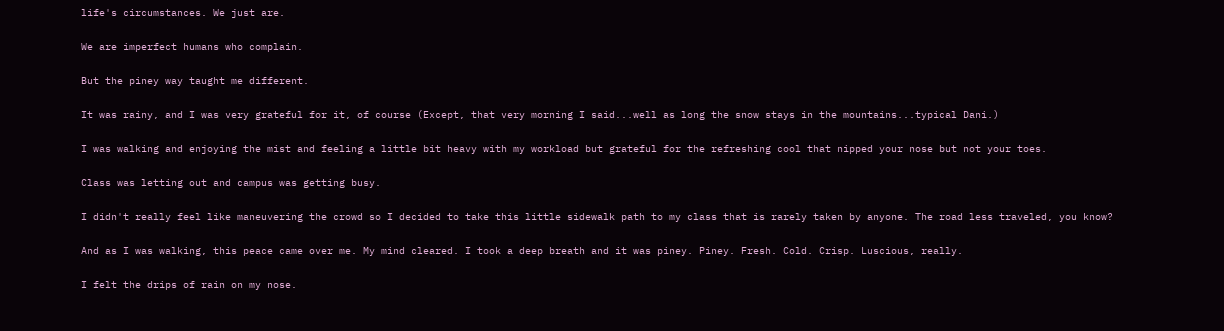life's circumstances. We just are.

We are imperfect humans who complain.

But the piney way taught me different.

It was rainy, and I was very grateful for it, of course (Except, that very morning I said...well as long the snow stays in the mountains...typical Dani.)

I was walking and enjoying the mist and feeling a little bit heavy with my workload but grateful for the refreshing cool that nipped your nose but not your toes.

Class was letting out and campus was getting busy.

I didn't really feel like maneuvering the crowd so I decided to take this little sidewalk path to my class that is rarely taken by anyone. The road less traveled, you know?

And as I was walking, this peace came over me. My mind cleared. I took a deep breath and it was piney. Piney. Fresh. Cold. Crisp. Luscious, really.

I felt the drips of rain on my nose.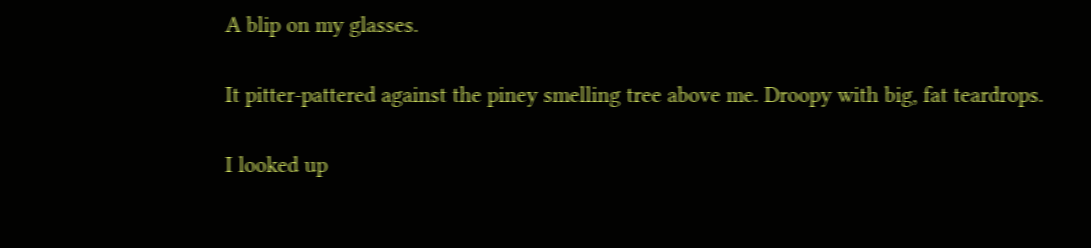A blip on my glasses.

It pitter-pattered against the piney smelling tree above me. Droopy with big, fat teardrops.

I looked up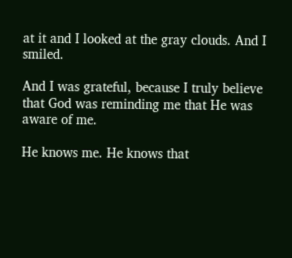at it and I looked at the gray clouds. And I smiled.

And I was grateful, because I truly believe that God was reminding me that He was aware of me.

He knows me. He knows that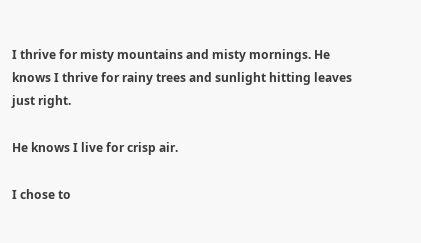I thrive for misty mountains and misty mornings. He knows I thrive for rainy trees and sunlight hitting leaves just right.

He knows I live for crisp air.

I chose to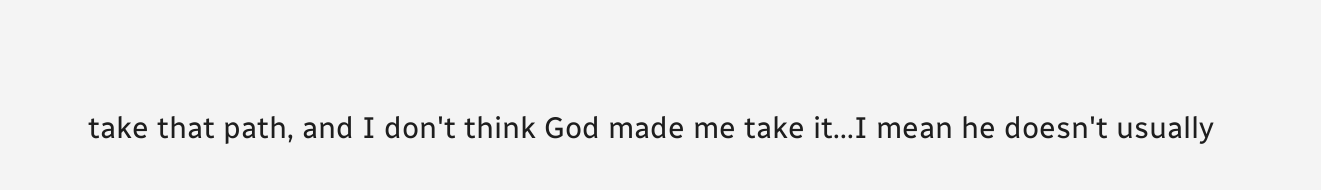take that path, and I don't think God made me take it...I mean he doesn't usually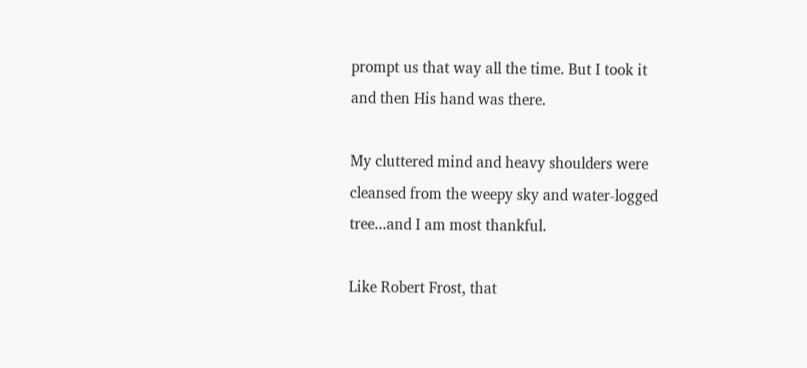prompt us that way all the time. But I took it and then His hand was there.

My cluttered mind and heavy shoulders were cleansed from the weepy sky and water-logged tree...and I am most thankful.

Like Robert Frost, that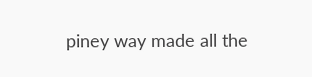piney way made all the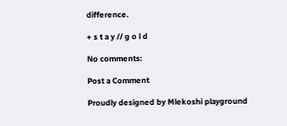difference.

+ s t a y // g o l d

No comments:

Post a Comment

Proudly designed by Mlekoshi playground